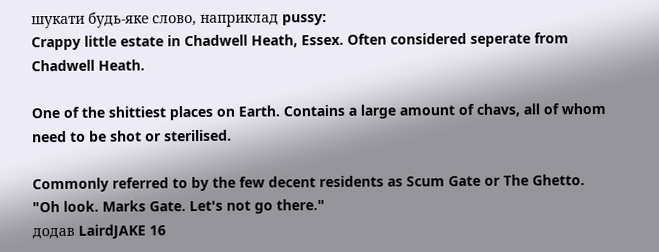шукати будь-яке слово, наприклад pussy:
Crappy little estate in Chadwell Heath, Essex. Often considered seperate from Chadwell Heath.

One of the shittiest places on Earth. Contains a large amount of chavs, all of whom need to be shot or sterilised.

Commonly referred to by the few decent residents as Scum Gate or The Ghetto.
"Oh look. Marks Gate. Let's not go there."
додав LairdJAKE 16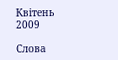Квітень 2009

Слова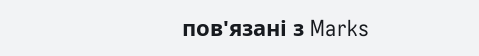пов'язані з Marks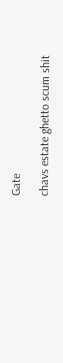Gate

chavs estate ghetto scum shit